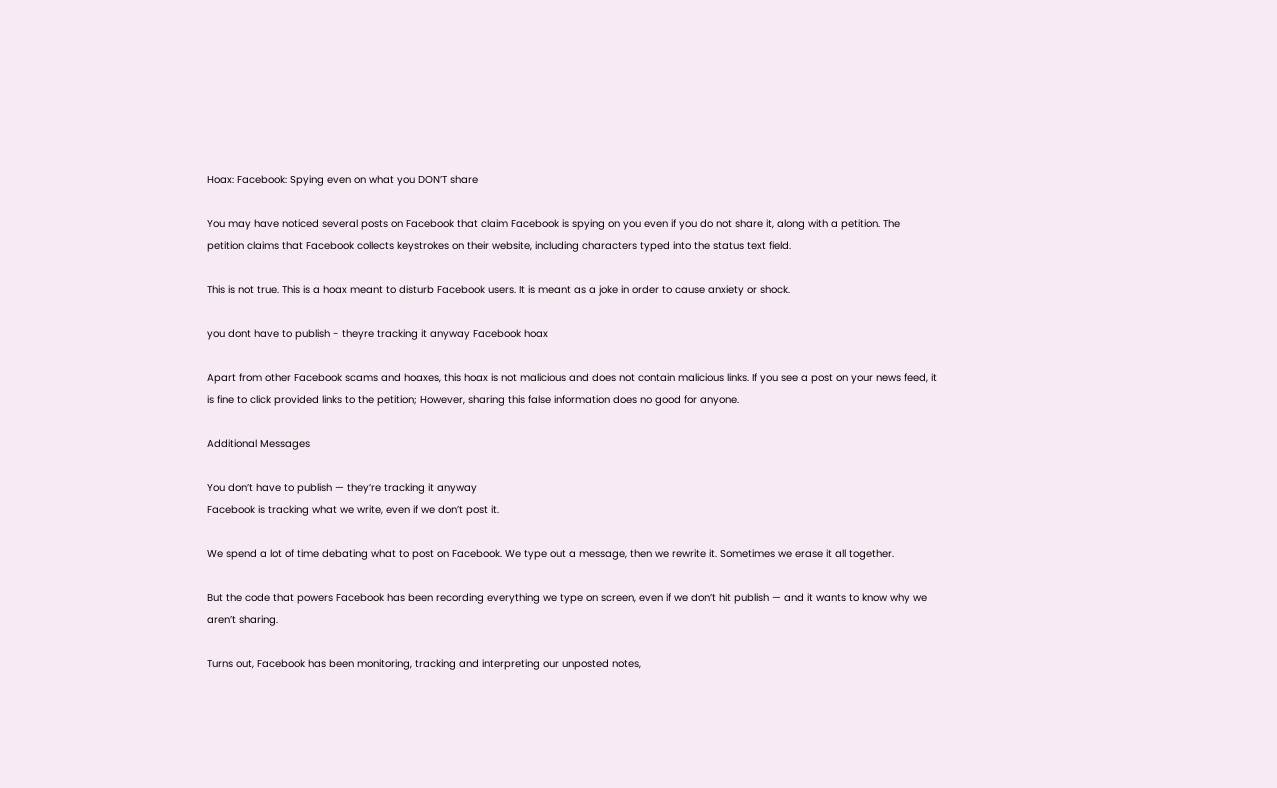Hoax: Facebook: Spying even on what you DON’T share

You may have noticed several posts on Facebook that claim Facebook is spying on you even if you do not share it, along with a petition. The petition claims that Facebook collects keystrokes on their website, including characters typed into the status text field.

This is not true. This is a hoax meant to disturb Facebook users. It is meant as a joke in order to cause anxiety or shock.

you dont have to publish - theyre tracking it anyway Facebook hoax

Apart from other Facebook scams and hoaxes, this hoax is not malicious and does not contain malicious links. If you see a post on your news feed, it is fine to click provided links to the petition; However, sharing this false information does no good for anyone.

Additional Messages

You don’t have to publish — they’re tracking it anyway
Facebook is tracking what we write, even if we don’t post it.

We spend a lot of time debating what to post on Facebook. We type out a message, then we rewrite it. Sometimes we erase it all together.

But the code that powers Facebook has been recording everything we type on screen, even if we don’t hit publish — and it wants to know why we aren’t sharing.

Turns out, Facebook has been monitoring, tracking and interpreting our unposted notes,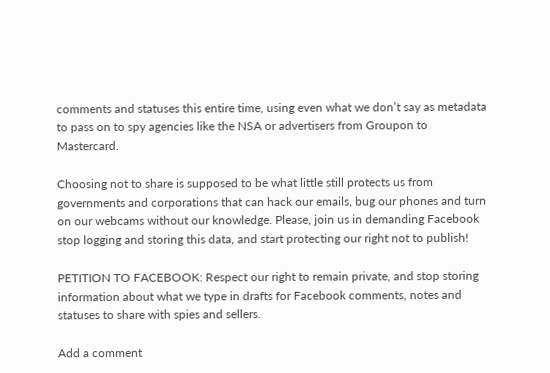comments and statuses this entire time, using even what we don’t say as metadata to pass on to spy agencies like the NSA or advertisers from Groupon to Mastercard.

Choosing not to share is supposed to be what little still protects us from governments and corporations that can hack our emails, bug our phones and turn on our webcams without our knowledge. Please, join us in demanding Facebook stop logging and storing this data, and start protecting our right not to publish!

PETITION TO FACEBOOK: Respect our right to remain private, and stop storing information about what we type in drafts for Facebook comments, notes and statuses to share with spies and sellers.

Add a comment